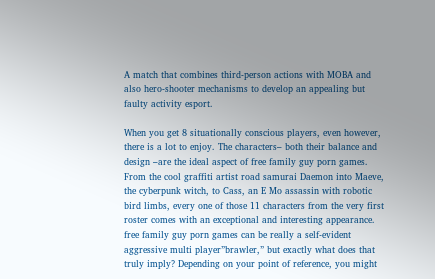A match that combines third-person actions with MOBA and also hero-shooter mechanisms to develop an appealing but faulty activity esport.

When you get 8 situationally conscious players, even however, there is a lot to enjoy. The characters– both their balance and design –are the ideal aspect of free family guy porn games. From the cool graffiti artist road samurai Daemon into Maeve, the cyberpunk witch, to Cass, an E Mo assassin with robotic bird limbs, every one of those 11 characters from the very first roster comes with an exceptional and interesting appearance.
free family guy porn games can be really a self-evident aggressive multi player”brawler,” but exactly what does that truly imply? Depending on your point of reference, you might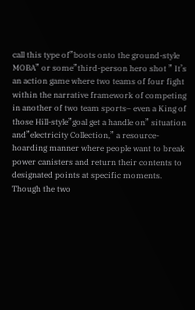call this type of”boots onto the ground-style MOBA” or some”third-person hero shot ” It’s an action game where two teams of four fight within the narrative framework of competing in another of two team sports– even a King of those Hill-style”goal get a handle on” situation and”electricity Collection,” a resource-hoarding manner where people want to break power canisters and return their contents to designated points at specific moments. Though the two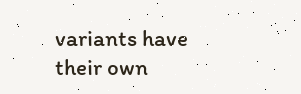variants have their own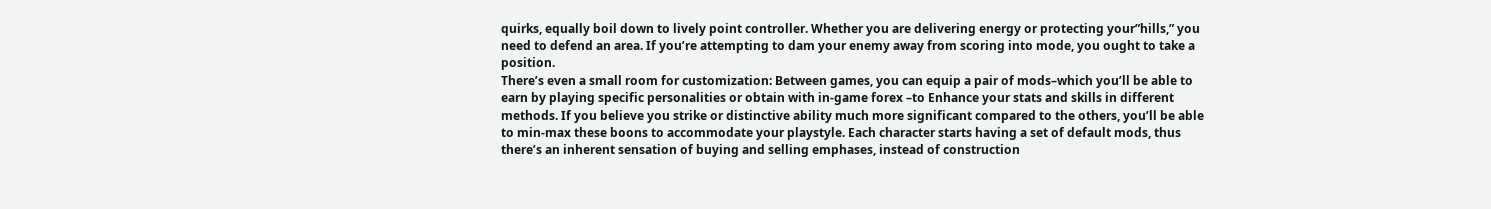quirks, equally boil down to lively point controller. Whether you are delivering energy or protecting your”hills,” you need to defend an area. If you’re attempting to dam your enemy away from scoring into mode, you ought to take a position.
There’s even a small room for customization: Between games, you can equip a pair of mods–which you’ll be able to earn by playing specific personalities or obtain with in-game forex –to Enhance your stats and skills in different methods. If you believe you strike or distinctive ability much more significant compared to the others, you’ll be able to min-max these boons to accommodate your playstyle. Each character starts having a set of default mods, thus there’s an inherent sensation of buying and selling emphases, instead of construction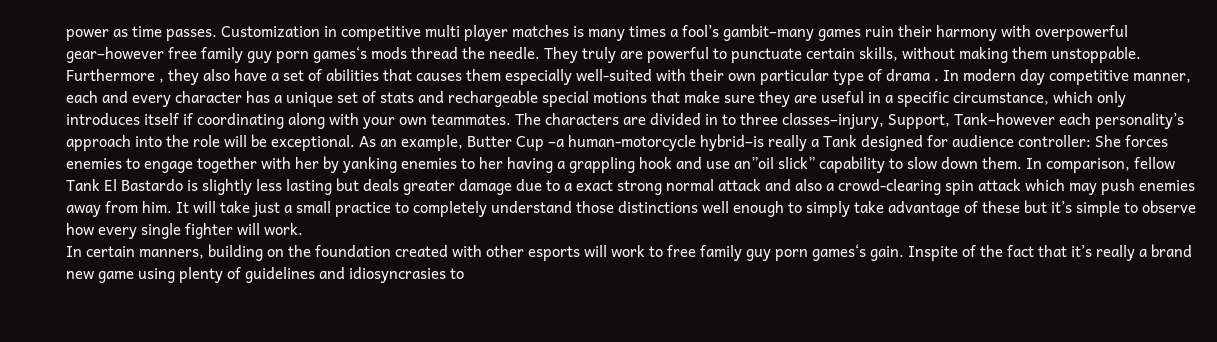power as time passes. Customization in competitive multi player matches is many times a fool’s gambit–many games ruin their harmony with overpowerful gear–however free family guy porn games‘s mods thread the needle. They truly are powerful to punctuate certain skills, without making them unstoppable.
Furthermore , they also have a set of abilities that causes them especially well-suited with their own particular type of drama . In modern day competitive manner, each and every character has a unique set of stats and rechargeable special motions that make sure they are useful in a specific circumstance, which only introduces itself if coordinating along with your own teammates. The characters are divided in to three classes–injury, Support, Tank–however each personality’s approach into the role will be exceptional. As an example, Butter Cup –a human-motorcycle hybrid–is really a Tank designed for audience controller: She forces enemies to engage together with her by yanking enemies to her having a grappling hook and use an”oil slick” capability to slow down them. In comparison, fellow Tank El Bastardo is slightly less lasting but deals greater damage due to a exact strong normal attack and also a crowd-clearing spin attack which may push enemies away from him. It will take just a small practice to completely understand those distinctions well enough to simply take advantage of these but it’s simple to observe how every single fighter will work.
In certain manners, building on the foundation created with other esports will work to free family guy porn games‘s gain. Inspite of the fact that it’s really a brand new game using plenty of guidelines and idiosyncrasies to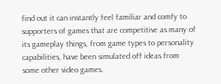find out it can instantly feel familiar and comfy to supporters of games that are competitive as many of its gameplay things, from game types to personality capabilities, have been simulated off ideas from some other video games.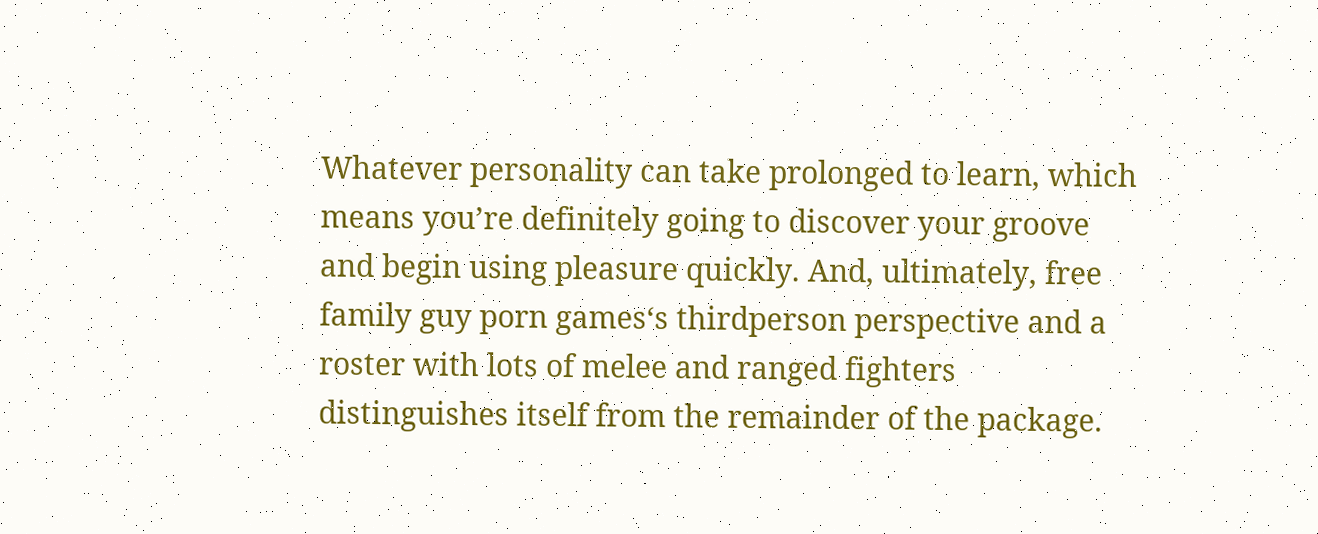Whatever personality can take prolonged to learn, which means you’re definitely going to discover your groove and begin using pleasure quickly. And, ultimately, free family guy porn games‘s thirdperson perspective and a roster with lots of melee and ranged fighters distinguishes itself from the remainder of the package.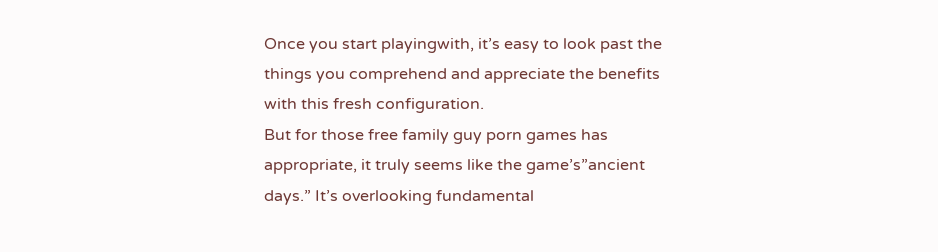Once you start playingwith, it’s easy to look past the things you comprehend and appreciate the benefits with this fresh configuration.
But for those free family guy porn games has appropriate, it truly seems like the game’s”ancient days.” It’s overlooking fundamental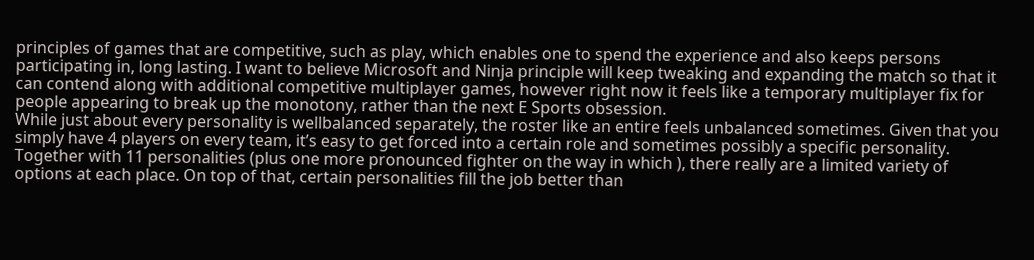principles of games that are competitive, such as play, which enables one to spend the experience and also keeps persons participating in, long lasting. I want to believe Microsoft and Ninja principle will keep tweaking and expanding the match so that it can contend along with additional competitive multiplayer games, however right now it feels like a temporary multiplayer fix for people appearing to break up the monotony, rather than the next E Sports obsession.
While just about every personality is wellbalanced separately, the roster like an entire feels unbalanced sometimes. Given that you simply have 4 players on every team, it’s easy to get forced into a certain role and sometimes possibly a specific personality. Together with 11 personalities (plus one more pronounced fighter on the way in which ), there really are a limited variety of options at each place. On top of that, certain personalities fill the job better than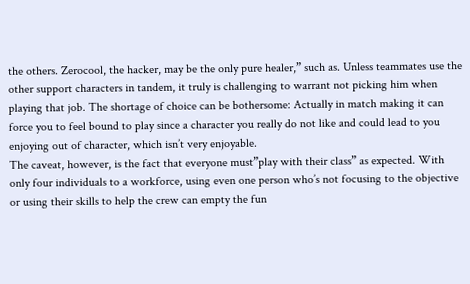the others. Zerocool, the hacker, may be the only pure healer,” such as. Unless teammates use the other support characters in tandem, it truly is challenging to warrant not picking him when playing that job. The shortage of choice can be bothersome: Actually in match making it can force you to feel bound to play since a character you really do not like and could lead to you enjoying out of character, which isn’t very enjoyable.
The caveat, however, is the fact that everyone must”play with their class” as expected. With only four individuals to a workforce, using even one person who’s not focusing to the objective or using their skills to help the crew can empty the fun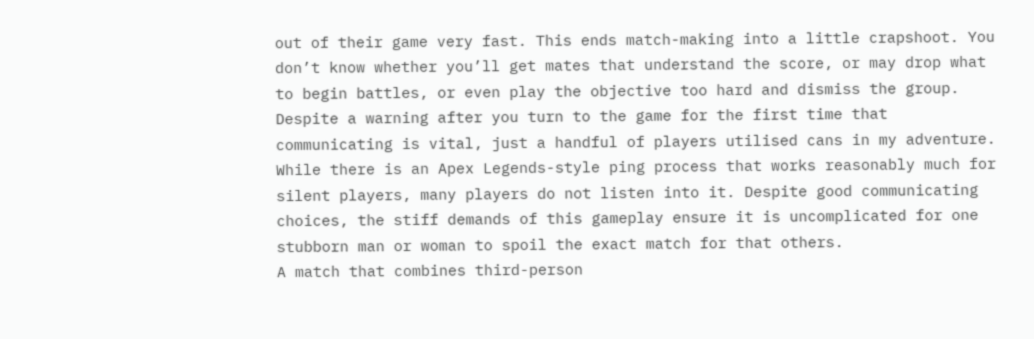out of their game very fast. This ends match-making into a little crapshoot. You don’t know whether you’ll get mates that understand the score, or may drop what to begin battles, or even play the objective too hard and dismiss the group. Despite a warning after you turn to the game for the first time that communicating is vital, just a handful of players utilised cans in my adventure. While there is an Apex Legends-style ping process that works reasonably much for silent players, many players do not listen into it. Despite good communicating choices, the stiff demands of this gameplay ensure it is uncomplicated for one stubborn man or woman to spoil the exact match for that others.
A match that combines third-person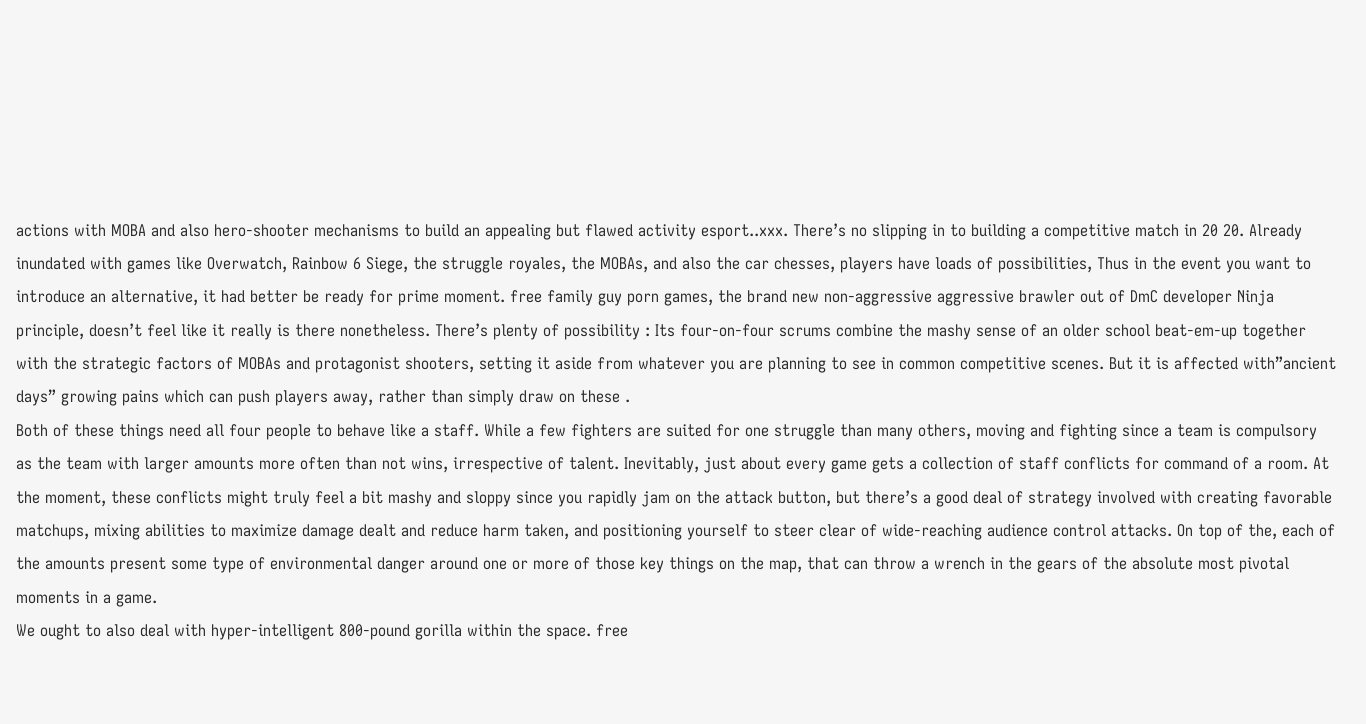actions with MOBA and also hero-shooter mechanisms to build an appealing but flawed activity esport..xxx. There’s no slipping in to building a competitive match in 20 20. Already inundated with games like Overwatch, Rainbow 6 Siege, the struggle royales, the MOBAs, and also the car chesses, players have loads of possibilities, Thus in the event you want to introduce an alternative, it had better be ready for prime moment. free family guy porn games, the brand new non-aggressive aggressive brawler out of DmC developer Ninja principle, doesn’t feel like it really is there nonetheless. There’s plenty of possibility : Its four-on-four scrums combine the mashy sense of an older school beat-em-up together with the strategic factors of MOBAs and protagonist shooters, setting it aside from whatever you are planning to see in common competitive scenes. But it is affected with”ancient days” growing pains which can push players away, rather than simply draw on these .
Both of these things need all four people to behave like a staff. While a few fighters are suited for one struggle than many others, moving and fighting since a team is compulsory as the team with larger amounts more often than not wins, irrespective of talent. Inevitably, just about every game gets a collection of staff conflicts for command of a room. At the moment, these conflicts might truly feel a bit mashy and sloppy since you rapidly jam on the attack button, but there’s a good deal of strategy involved with creating favorable matchups, mixing abilities to maximize damage dealt and reduce harm taken, and positioning yourself to steer clear of wide-reaching audience control attacks. On top of the, each of the amounts present some type of environmental danger around one or more of those key things on the map, that can throw a wrench in the gears of the absolute most pivotal moments in a game.
We ought to also deal with hyper-intelligent 800-pound gorilla within the space. free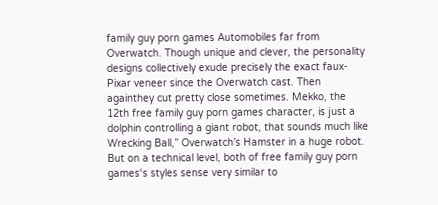family guy porn games Automobiles far from Overwatch. Though unique and clever, the personality designs collectively exude precisely the exact faux-Pixar veneer since the Overwatch cast. Then againthey cut pretty close sometimes. Mekko, the 12th free family guy porn games character, is just a dolphin controlling a giant robot, that sounds much like Wrecking Ball,” Overwatch’s Hamster in a huge robot. But on a technical level, both of free family guy porn games‘s styles sense very similar to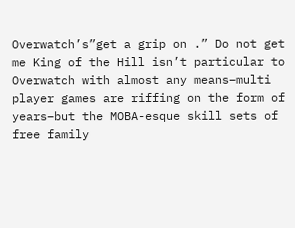Overwatch’s”get a grip on .” Do not get me King of the Hill isn’t particular to Overwatch with almost any means–multi player games are riffing on the form of years–but the MOBA-esque skill sets of free family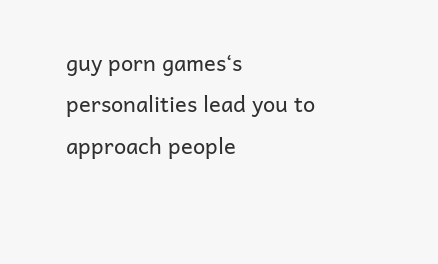guy porn games‘s personalities lead you to approach people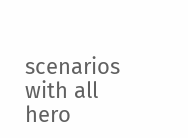scenarios with all hero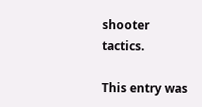shooter tactics.

This entry was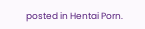posted in Hentai Porn.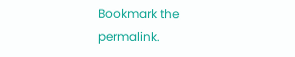Bookmark the permalink.